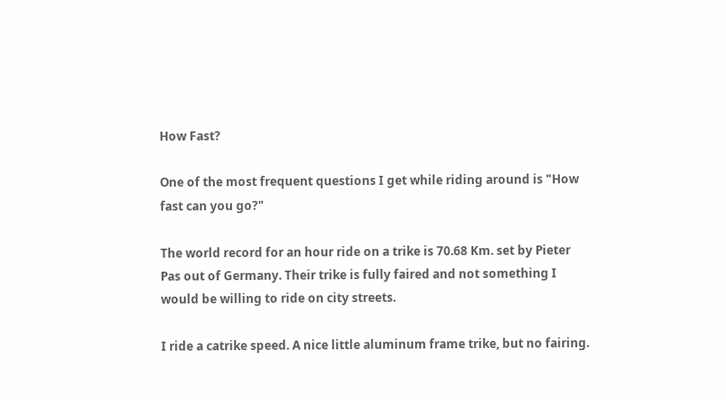How Fast?

One of the most frequent questions I get while riding around is "How fast can you go?"

The world record for an hour ride on a trike is 70.68 Km. set by Pieter Pas out of Germany. Their trike is fully faired and not something I would be willing to ride on city streets.

I ride a catrike speed. A nice little aluminum frame trike, but no fairing.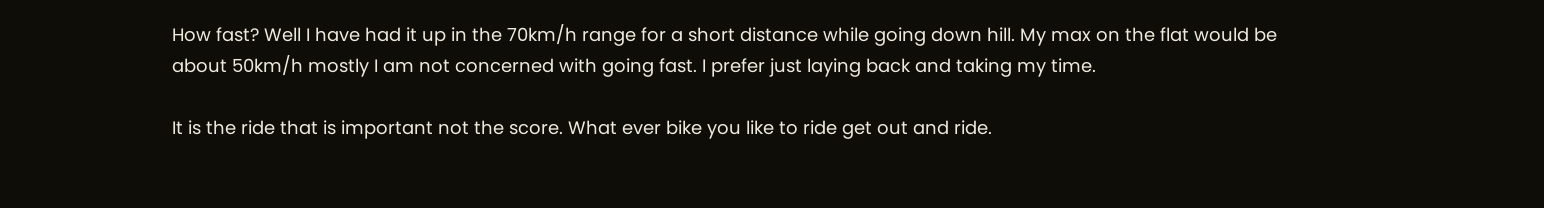How fast? Well I have had it up in the 70km/h range for a short distance while going down hill. My max on the flat would be about 50km/h mostly I am not concerned with going fast. I prefer just laying back and taking my time.

It is the ride that is important not the score. What ever bike you like to ride get out and ride.